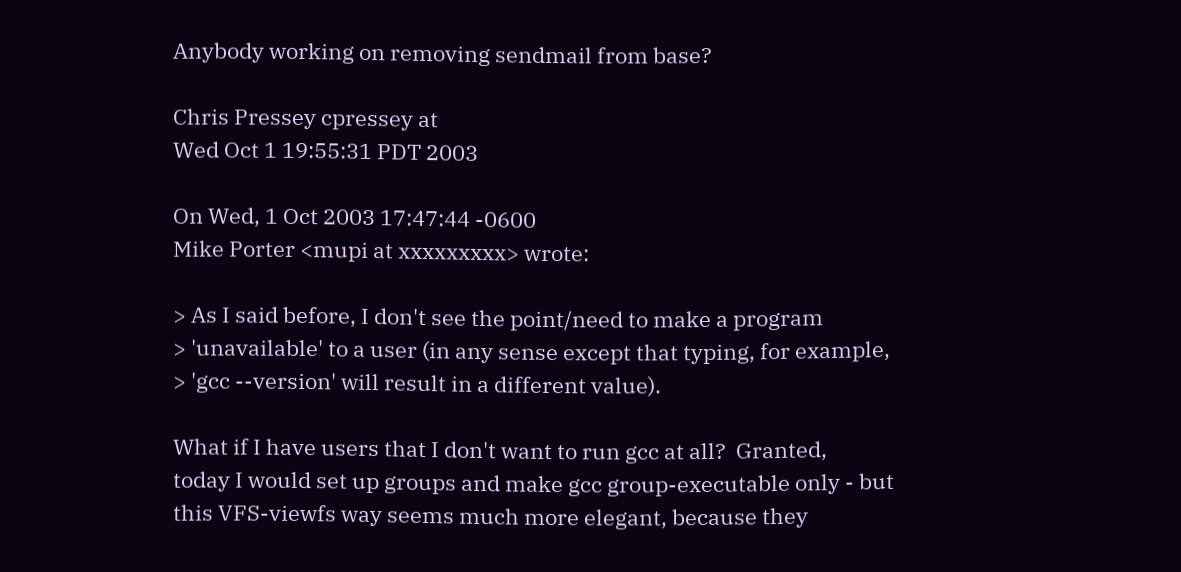Anybody working on removing sendmail from base?

Chris Pressey cpressey at
Wed Oct 1 19:55:31 PDT 2003

On Wed, 1 Oct 2003 17:47:44 -0600
Mike Porter <mupi at xxxxxxxxx> wrote:

> As I said before, I don't see the point/need to make a program
> 'unavailable' to a user (in any sense except that typing, for example,
> 'gcc --version' will result in a different value).

What if I have users that I don't want to run gcc at all?  Granted,
today I would set up groups and make gcc group-executable only - but
this VFS-viewfs way seems much more elegant, because they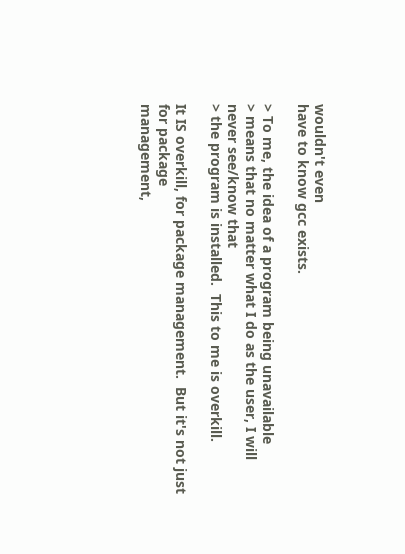wouldn't even
have to know gcc exists.

> To me, the idea of a program being unavailable
> means that no matter what I do as the user, I will never see/know that
> the program is installed.  This to me is overkill.

It IS overkill, for package management.  But it's not just for package
management,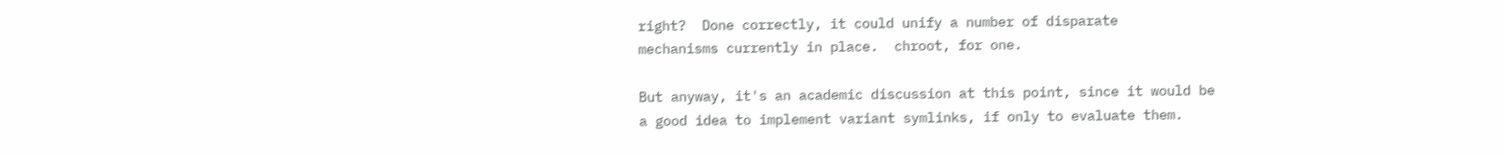right?  Done correctly, it could unify a number of disparate
mechanisms currently in place.  chroot, for one.

But anyway, it's an academic discussion at this point, since it would be
a good idea to implement variant symlinks, if only to evaluate them.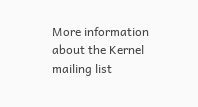More information about the Kernel mailing list